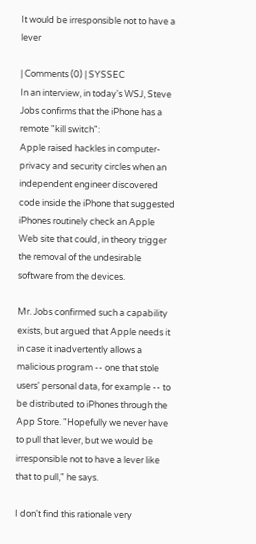It would be irresponsible not to have a lever

| Comments (0) | SYSSEC
In an interview, in today's WSJ, Steve Jobs confirms that the iPhone has a remote "kill switch":
Apple raised hackles in computer-privacy and security circles when an independent engineer discovered code inside the iPhone that suggested iPhones routinely check an Apple Web site that could, in theory trigger the removal of the undesirable software from the devices.

Mr. Jobs confirmed such a capability exists, but argued that Apple needs it in case it inadvertently allows a malicious program -- one that stole users' personal data, for example -- to be distributed to iPhones through the App Store. "Hopefully we never have to pull that lever, but we would be irresponsible not to have a lever like that to pull," he says.

I don't find this rationale very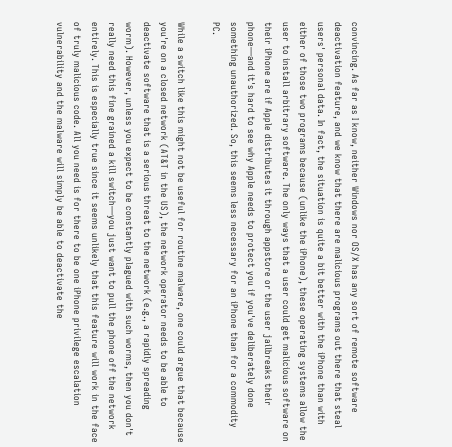convincing. As far as I know, neither Windows nor OS/X has any sort of remote software deactivation feature, and we know that there are malicious programs out there that steal users' personal data. In fact, the situation is quite a bit better with the iPhone than with either of those two programs because (unlike the iPhone), these operating systems allow the user to install arbitrary software. The only ways that a user could get malicious software on their iPhone are if Apple distributes it through appstore or the user jailbreaks their phone—and it's hard to see why Apple needs to protect you if you've deliberately done something unauthorized. So, this seems less necessary for an iPhone than for a commodity PC.

While a switch like this might not be useful for routine malware, one could argue that because you're on a closed network (AT&T in the US), the network operator needs to be able to deactivate software that is a serious threat to the network (e.g., a rapidly spreading worm). However, unless you expect to be constantly plagued with such worms, then you don't really need this fine grained a kill switch—you just want to pull the phone off the network entirely. This is especially true since it seems unlikely that this feature will work in the face of truly malicious code. All you need is for there to be one iPhone privilege escalation vulnerability and the malware will simply be able to deactivate the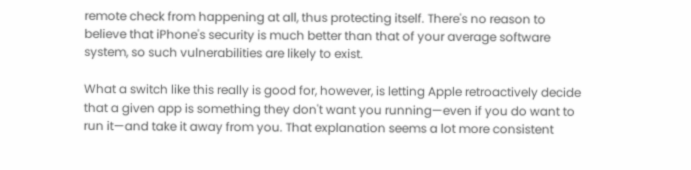remote check from happening at all, thus protecting itself. There's no reason to believe that iPhone's security is much better than that of your average software system, so such vulnerabilities are likely to exist.

What a switch like this really is good for, however, is letting Apple retroactively decide that a given app is something they don't want you running—even if you do want to run it—and take it away from you. That explanation seems a lot more consistent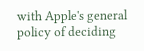with Apple's general policy of deciding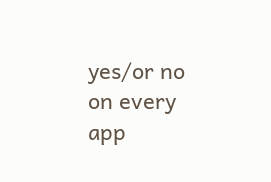yes/or no on every app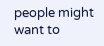people might want to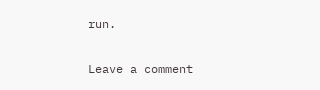run.

Leave a comment